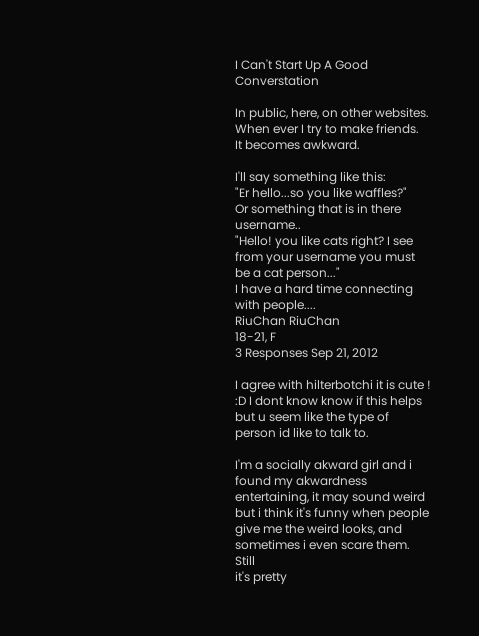I Can't Start Up A Good Converstation

In public, here, on other websites. When ever I try to make friends.
It becomes awkward.

I'll say something like this:
"Er hello...so you like waffles?"
Or something that is in there username..
"Hello! you like cats right? I see from your username you must be a cat person..."
I have a hard time connecting with people....
RiuChan RiuChan
18-21, F
3 Responses Sep 21, 2012

I agree with hilterbotchi it is cute ! :D I dont know know if this helps but u seem like the type of person id like to talk to.

I'm a socially akward girl and i found my akwardness entertaining, it may sound weird but i think it's funny when people give me the weird looks, and sometimes i even scare them. Still
it's pretty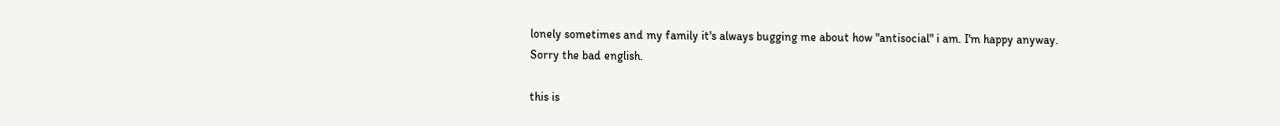lonely sometimes and my family it's always bugging me about how "antisocial" i am. I'm happy anyway.
Sorry the bad english.

this is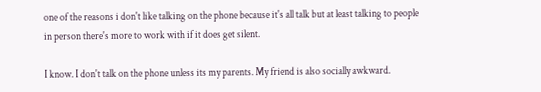one of the reasons i don't like talking on the phone because it's all talk but at least talking to people in person there's more to work with if it does get silent.

I know. I don't talk on the phone unless its my parents. My friend is also socially awkward.